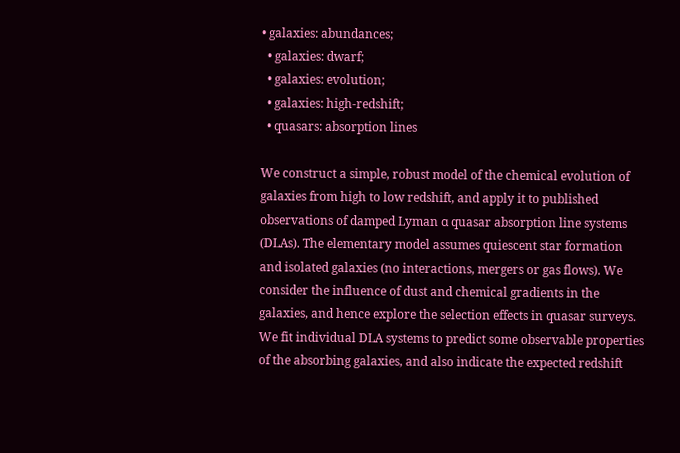• galaxies: abundances;
  • galaxies: dwarf;
  • galaxies: evolution;
  • galaxies: high-redshift;
  • quasars: absorption lines

We construct a simple, robust model of the chemical evolution of galaxies from high to low redshift, and apply it to published observations of damped Lyman α quasar absorption line systems (DLAs). The elementary model assumes quiescent star formation and isolated galaxies (no interactions, mergers or gas flows). We consider the influence of dust and chemical gradients in the galaxies, and hence explore the selection effects in quasar surveys. We fit individual DLA systems to predict some observable properties of the absorbing galaxies, and also indicate the expected redshift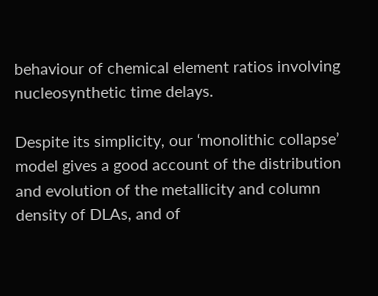behaviour of chemical element ratios involving nucleosynthetic time delays.

Despite its simplicity, our ‘monolithic collapse’ model gives a good account of the distribution and evolution of the metallicity and column density of DLAs, and of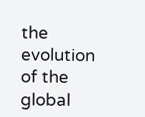the evolution of the global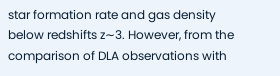star formation rate and gas density below redshifts z∼3. However, from the comparison of DLA observations with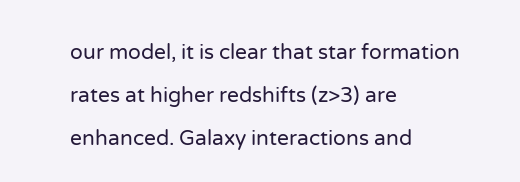our model, it is clear that star formation rates at higher redshifts (z>3) are enhanced. Galaxy interactions and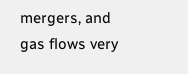mergers, and gas flows very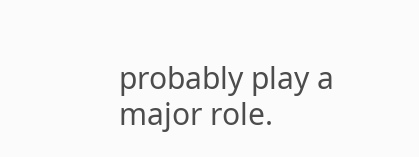probably play a major role.